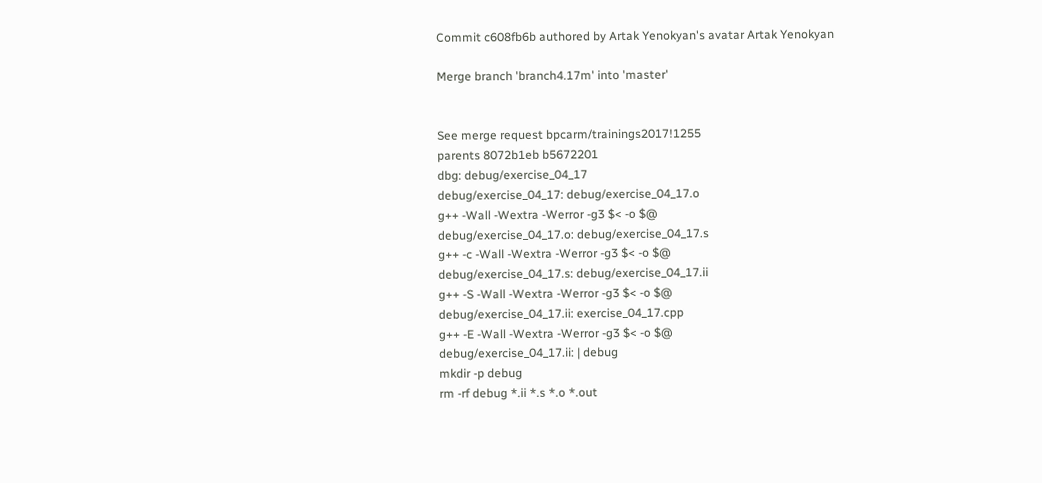Commit c608fb6b authored by Artak Yenokyan's avatar Artak Yenokyan

Merge branch 'branch4.17m' into 'master'


See merge request bpcarm/trainings2017!1255
parents 8072b1eb b5672201
dbg: debug/exercise_04_17
debug/exercise_04_17: debug/exercise_04_17.o
g++ -Wall -Wextra -Werror -g3 $< -o $@
debug/exercise_04_17.o: debug/exercise_04_17.s
g++ -c -Wall -Wextra -Werror -g3 $< -o $@
debug/exercise_04_17.s: debug/exercise_04_17.ii
g++ -S -Wall -Wextra -Werror -g3 $< -o $@
debug/exercise_04_17.ii: exercise_04_17.cpp
g++ -E -Wall -Wextra -Werror -g3 $< -o $@
debug/exercise_04_17.ii: | debug
mkdir -p debug
rm -rf debug *.ii *.s *.o *.out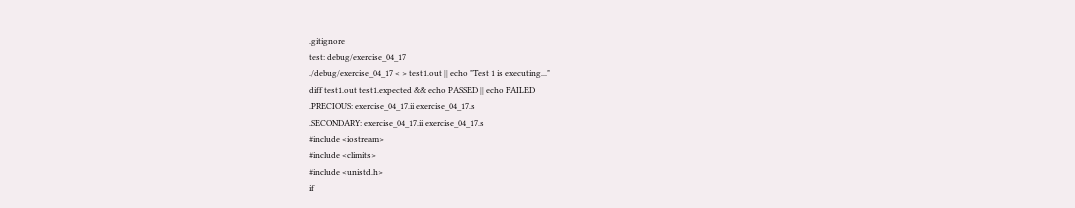.gitignore
test: debug/exercise_04_17
./debug/exercise_04_17 < > test1.out || echo "Test 1 is executing..."
diff test1.out test1.expected && echo PASSED || echo FAILED
.PRECIOUS: exercise_04_17.ii exercise_04_17.s
.SECONDARY: exercise_04_17.ii exercise_04_17.s
#include <iostream>
#include <climits>
#include <unistd.h>
if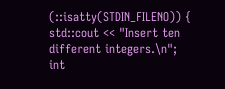(::isatty(STDIN_FILENO)) {
std::cout << "Insert ten different integers.\n";
int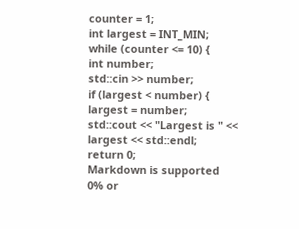counter = 1;
int largest = INT_MIN;
while (counter <= 10) {
int number;
std::cin >> number;
if (largest < number) {
largest = number;
std::cout << "Largest is " << largest << std::endl;
return 0;
Markdown is supported
0% or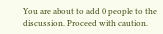You are about to add 0 people to the discussion. Proceed with caution.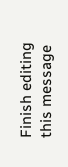Finish editing this message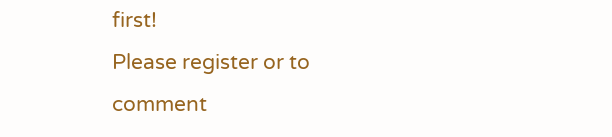first!
Please register or to comment